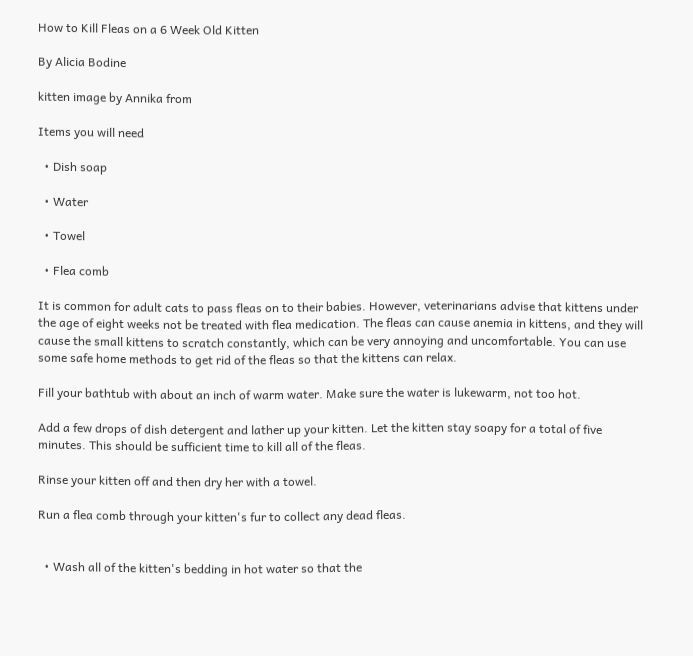How to Kill Fleas on a 6 Week Old Kitten

By Alicia Bodine

kitten image by Annika from

Items you will need

  • Dish soap

  • Water

  • Towel

  • Flea comb

It is common for adult cats to pass fleas on to their babies. However, veterinarians advise that kittens under the age of eight weeks not be treated with flea medication. The fleas can cause anemia in kittens, and they will cause the small kittens to scratch constantly, which can be very annoying and uncomfortable. You can use some safe home methods to get rid of the fleas so that the kittens can relax.

Fill your bathtub with about an inch of warm water. Make sure the water is lukewarm, not too hot.

Add a few drops of dish detergent and lather up your kitten. Let the kitten stay soapy for a total of five minutes. This should be sufficient time to kill all of the fleas.

Rinse your kitten off and then dry her with a towel.

Run a flea comb through your kitten's fur to collect any dead fleas.


  • Wash all of the kitten's bedding in hot water so that the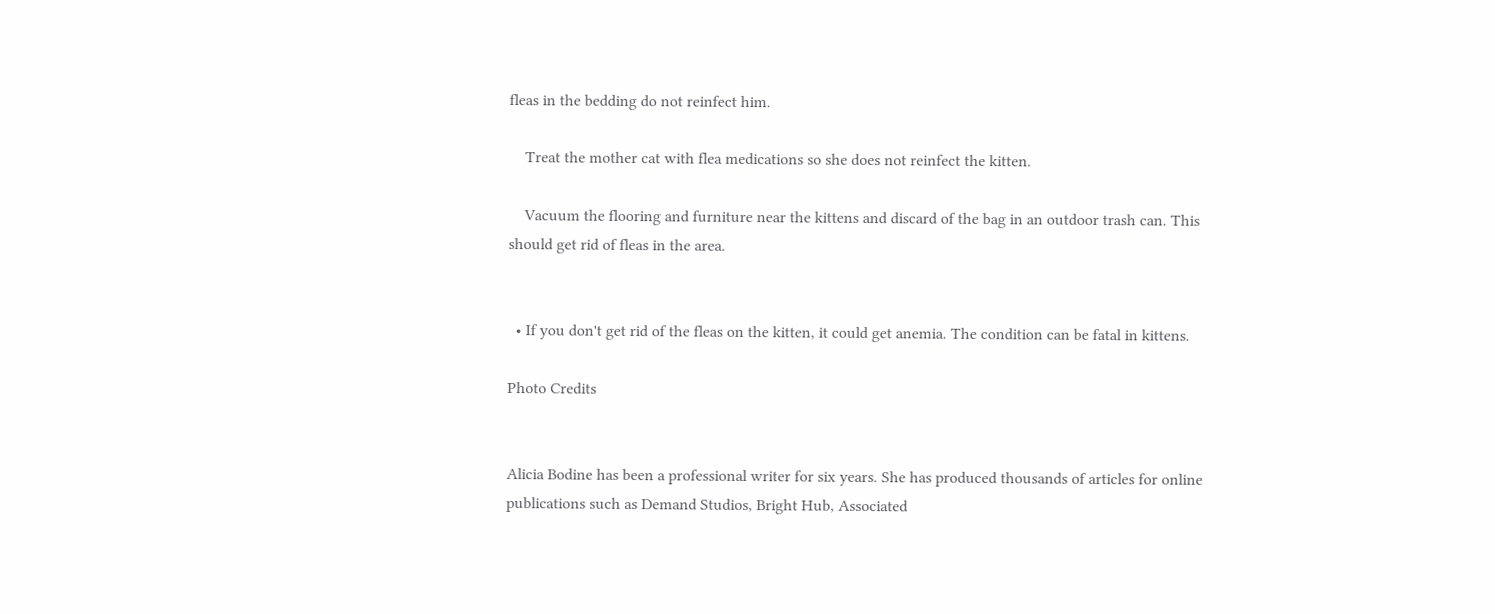fleas in the bedding do not reinfect him.

    Treat the mother cat with flea medications so she does not reinfect the kitten.

    Vacuum the flooring and furniture near the kittens and discard of the bag in an outdoor trash can. This should get rid of fleas in the area.


  • If you don't get rid of the fleas on the kitten, it could get anemia. The condition can be fatal in kittens.

Photo Credits


Alicia Bodine has been a professional writer for six years. She has produced thousands of articles for online publications such as Demand Studios, Bright Hub, Associated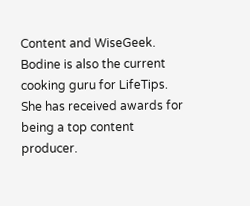Content and WiseGeek. Bodine is also the current cooking guru for LifeTips. She has received awards for being a top content producer.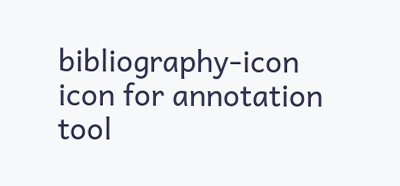bibliography-icon icon for annotation tool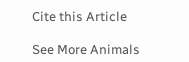Cite this Article

See More Animals